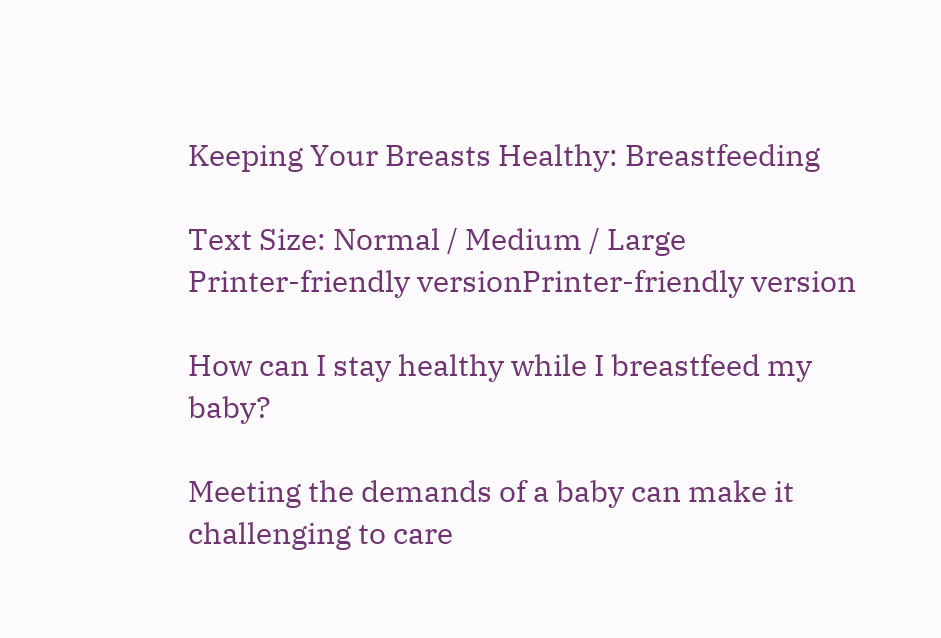Keeping Your Breasts Healthy: Breastfeeding

Text Size: Normal / Medium / Large
Printer-friendly versionPrinter-friendly version

How can I stay healthy while I breastfeed my baby?

Meeting the demands of a baby can make it challenging to care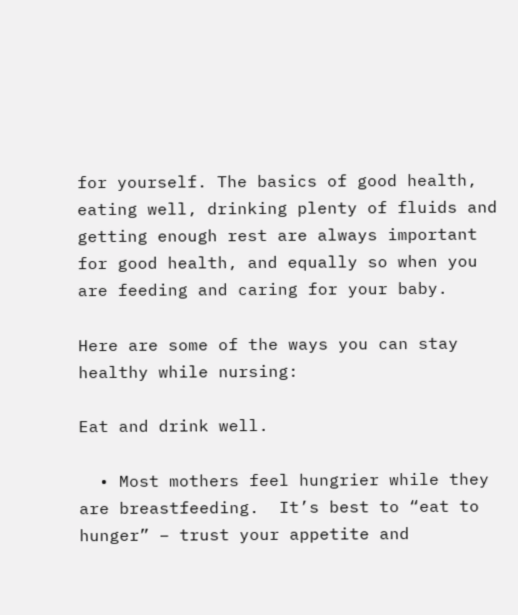for yourself. The basics of good health, eating well, drinking plenty of fluids and getting enough rest are always important for good health, and equally so when you are feeding and caring for your baby.

Here are some of the ways you can stay healthy while nursing:

Eat and drink well.

  • Most mothers feel hungrier while they are breastfeeding.  It’s best to “eat to hunger” – trust your appetite and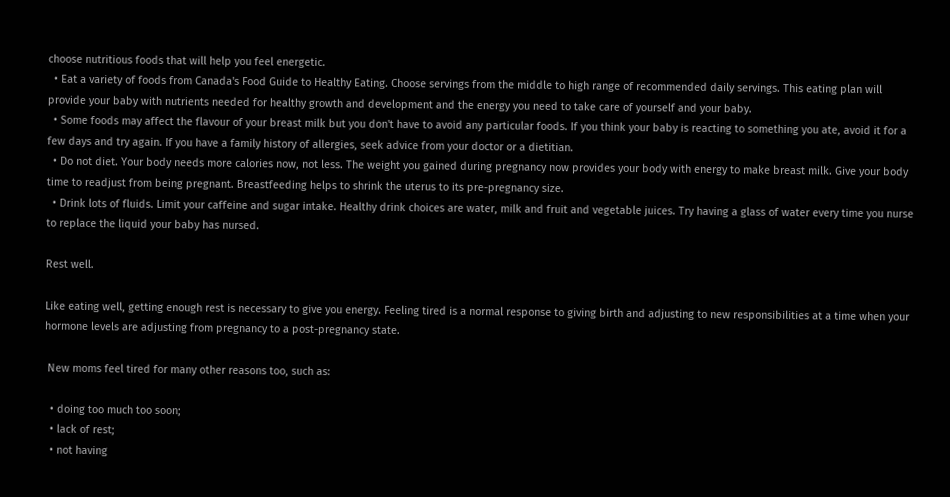choose nutritious foods that will help you feel energetic.
  • Eat a variety of foods from Canada's Food Guide to Healthy Eating. Choose servings from the middle to high range of recommended daily servings. This eating plan will provide your baby with nutrients needed for healthy growth and development and the energy you need to take care of yourself and your baby.
  • Some foods may affect the flavour of your breast milk but you don't have to avoid any particular foods. If you think your baby is reacting to something you ate, avoid it for a few days and try again. If you have a family history of allergies, seek advice from your doctor or a dietitian.
  • Do not diet. Your body needs more calories now, not less. The weight you gained during pregnancy now provides your body with energy to make breast milk. Give your body time to readjust from being pregnant. Breastfeeding helps to shrink the uterus to its pre-pregnancy size.
  • Drink lots of fluids. Limit your caffeine and sugar intake. Healthy drink choices are water, milk and fruit and vegetable juices. Try having a glass of water every time you nurse to replace the liquid your baby has nursed.

Rest well.

Like eating well, getting enough rest is necessary to give you energy. Feeling tired is a normal response to giving birth and adjusting to new responsibilities at a time when your hormone levels are adjusting from pregnancy to a post-pregnancy state.

 New moms feel tired for many other reasons too, such as:

  • doing too much too soon;
  • lack of rest;
  • not having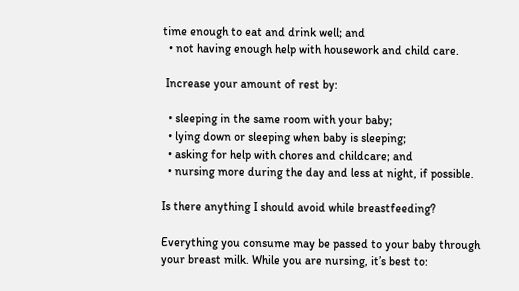time enough to eat and drink well; and
  • not having enough help with housework and child care.

 Increase your amount of rest by:

  • sleeping in the same room with your baby;
  • lying down or sleeping when baby is sleeping;
  • asking for help with chores and childcare; and
  • nursing more during the day and less at night, if possible.

Is there anything I should avoid while breastfeeding?

Everything you consume may be passed to your baby through your breast milk. While you are nursing, it’s best to: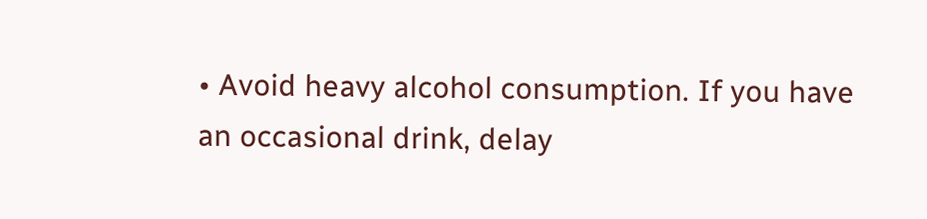• Avoid heavy alcohol consumption. If you have an occasional drink, delay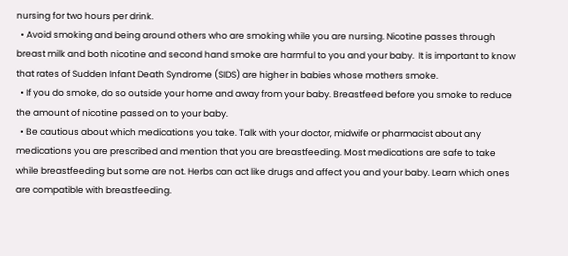nursing for two hours per drink.
  • Avoid smoking and being around others who are smoking while you are nursing. Nicotine passes through breast milk and both nicotine and second hand smoke are harmful to you and your baby.  It is important to know that rates of Sudden Infant Death Syndrome (SIDS) are higher in babies whose mothers smoke.
  • If you do smoke, do so outside your home and away from your baby. Breastfeed before you smoke to reduce the amount of nicotine passed on to your baby.
  • Be cautious about which medications you take. Talk with your doctor, midwife or pharmacist about any medications you are prescribed and mention that you are breastfeeding. Most medications are safe to take while breastfeeding but some are not. Herbs can act like drugs and affect you and your baby. Learn which ones are compatible with breastfeeding.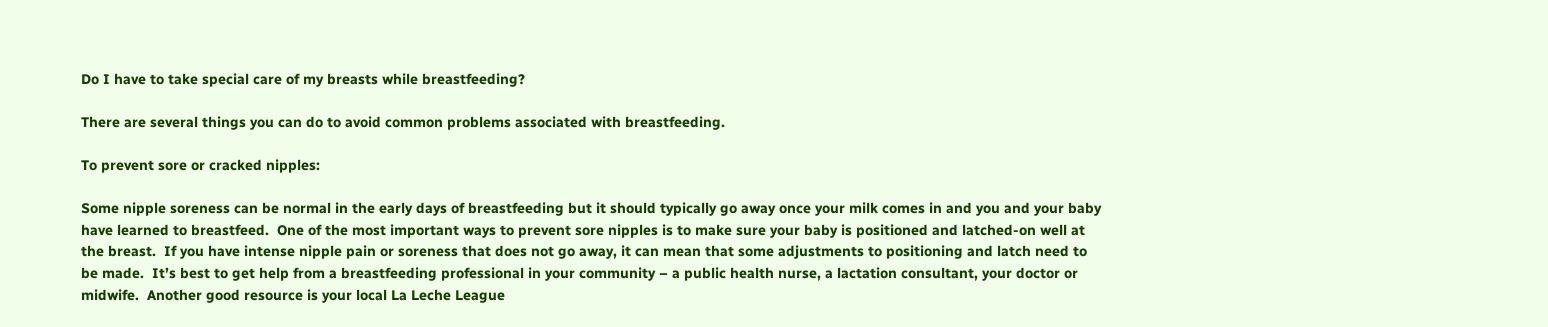Do I have to take special care of my breasts while breastfeeding?

There are several things you can do to avoid common problems associated with breastfeeding.

To prevent sore or cracked nipples:

Some nipple soreness can be normal in the early days of breastfeeding but it should typically go away once your milk comes in and you and your baby have learned to breastfeed.  One of the most important ways to prevent sore nipples is to make sure your baby is positioned and latched-on well at the breast.  If you have intense nipple pain or soreness that does not go away, it can mean that some adjustments to positioning and latch need to be made.  It’s best to get help from a breastfeeding professional in your community – a public health nurse, a lactation consultant, your doctor or midwife.  Another good resource is your local La Leche League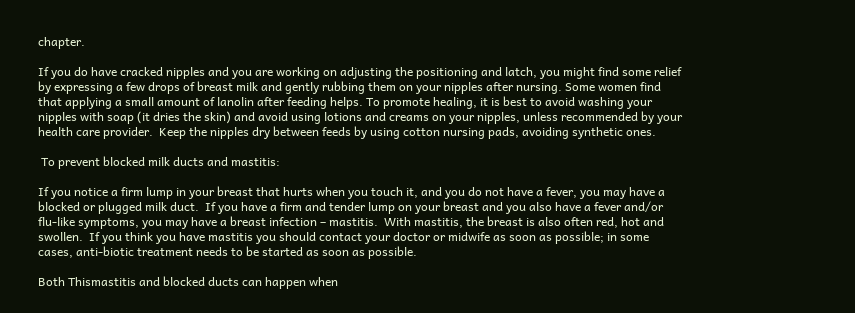chapter.

If you do have cracked nipples and you are working on adjusting the positioning and latch, you might find some relief by expressing a few drops of breast milk and gently rubbing them on your nipples after nursing. Some women find that applying a small amount of lanolin after feeding helps. To promote healing, it is best to avoid washing your nipples with soap (it dries the skin) and avoid using lotions and creams on your nipples, unless recommended by your health care provider.  Keep the nipples dry between feeds by using cotton nursing pads, avoiding synthetic ones.

 To prevent blocked milk ducts and mastitis:

If you notice a firm lump in your breast that hurts when you touch it, and you do not have a fever, you may have a blocked or plugged milk duct.  If you have a firm and tender lump on your breast and you also have a fever and/or flu-like symptoms, you may have a breast infection – mastitis.  With mastitis, the breast is also often red, hot and swollen.  If you think you have mastitis you should contact your doctor or midwife as soon as possible; in some cases, anti-biotic treatment needs to be started as soon as possible.

Both Thismastitis and blocked ducts can happen when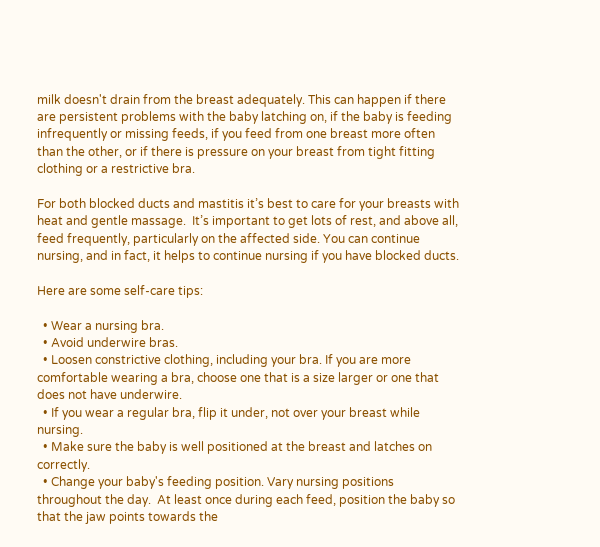milk doesn't drain from the breast adequately. This can happen if there are persistent problems with the baby latching on, if the baby is feeding infrequently or missing feeds, if you feed from one breast more often than the other, or if there is pressure on your breast from tight fitting clothing or a restrictive bra.

For both blocked ducts and mastitis it’s best to care for your breasts with heat and gentle massage.  It’s important to get lots of rest, and above all, feed frequently, particularly on the affected side. You can continue nursing, and in fact, it helps to continue nursing if you have blocked ducts.

Here are some self-care tips:

  • Wear a nursing bra.
  • Avoid underwire bras.
  • Loosen constrictive clothing, including your bra. If you are more comfortable wearing a bra, choose one that is a size larger or one that does not have underwire.
  • If you wear a regular bra, flip it under, not over your breast while nursing.
  • Make sure the baby is well positioned at the breast and latches on correctly.
  • Change your baby's feeding position. Vary nursing positions throughout the day.  At least once during each feed, position the baby so that the jaw points towards the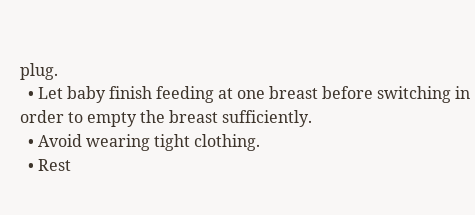plug.
  • Let baby finish feeding at one breast before switching in order to empty the breast sufficiently.
  • Avoid wearing tight clothing.
  • Rest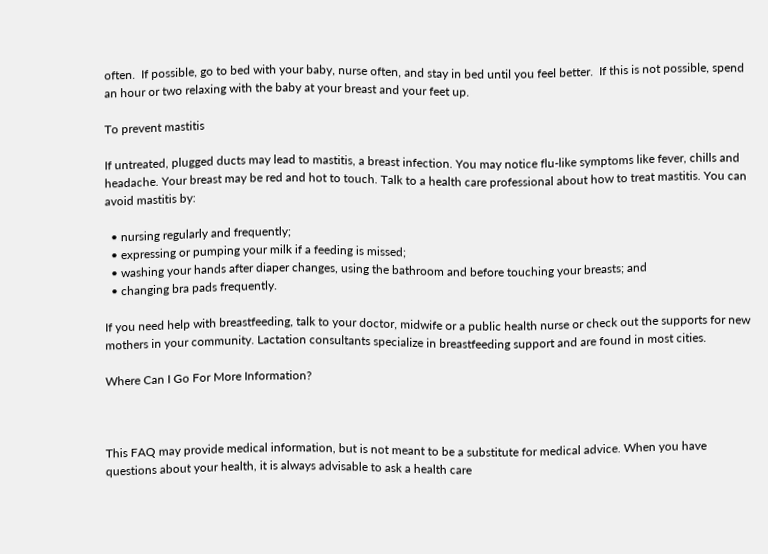often.  If possible, go to bed with your baby, nurse often, and stay in bed until you feel better.  If this is not possible, spend an hour or two relaxing with the baby at your breast and your feet up.

To prevent mastitis

If untreated, plugged ducts may lead to mastitis, a breast infection. You may notice flu-like symptoms like fever, chills and headache. Your breast may be red and hot to touch. Talk to a health care professional about how to treat mastitis. You can avoid mastitis by:

  • nursing regularly and frequently;
  • expressing or pumping your milk if a feeding is missed;
  • washing your hands after diaper changes, using the bathroom and before touching your breasts; and
  • changing bra pads frequently.

If you need help with breastfeeding, talk to your doctor, midwife or a public health nurse or check out the supports for new mothers in your community. Lactation consultants specialize in breastfeeding support and are found in most cities.

Where Can I Go For More Information?



This FAQ may provide medical information, but is not meant to be a substitute for medical advice. When you have questions about your health, it is always advisable to ask a health care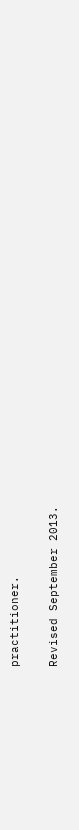practitioner.

Revised September 2013.